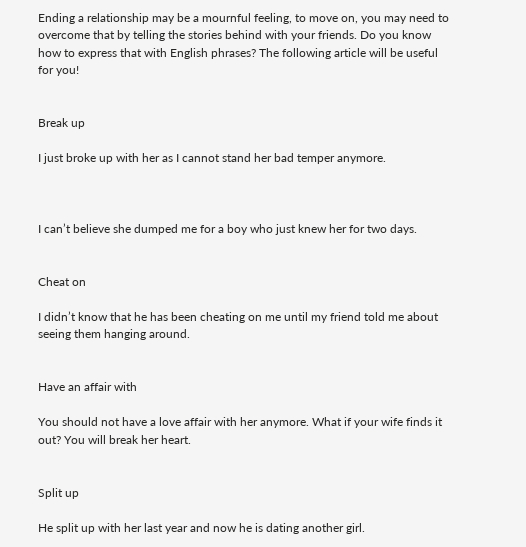Ending a relationship may be a mournful feeling, to move on, you may need to overcome that by telling the stories behind with your friends. Do you know how to express that with English phrases? The following article will be useful for you!


Break up

I just broke up with her as I cannot stand her bad temper anymore.



I can’t believe she dumped me for a boy who just knew her for two days.


Cheat on

I didn’t know that he has been cheating on me until my friend told me about seeing them hanging around.


Have an affair with

You should not have a love affair with her anymore. What if your wife finds it out? You will break her heart.


Split up

He split up with her last year and now he is dating another girl.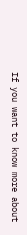If you want to know more about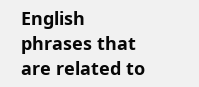English phrases that are related to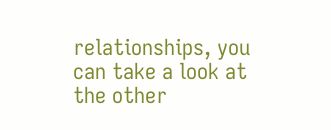relationships, you can take a look at the other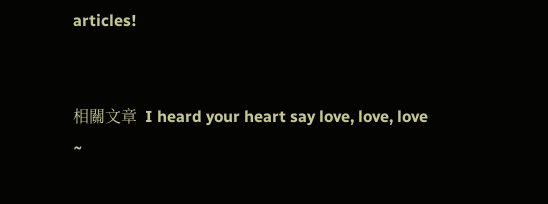articles!


相關文章  I heard your heart say love, love, love ~